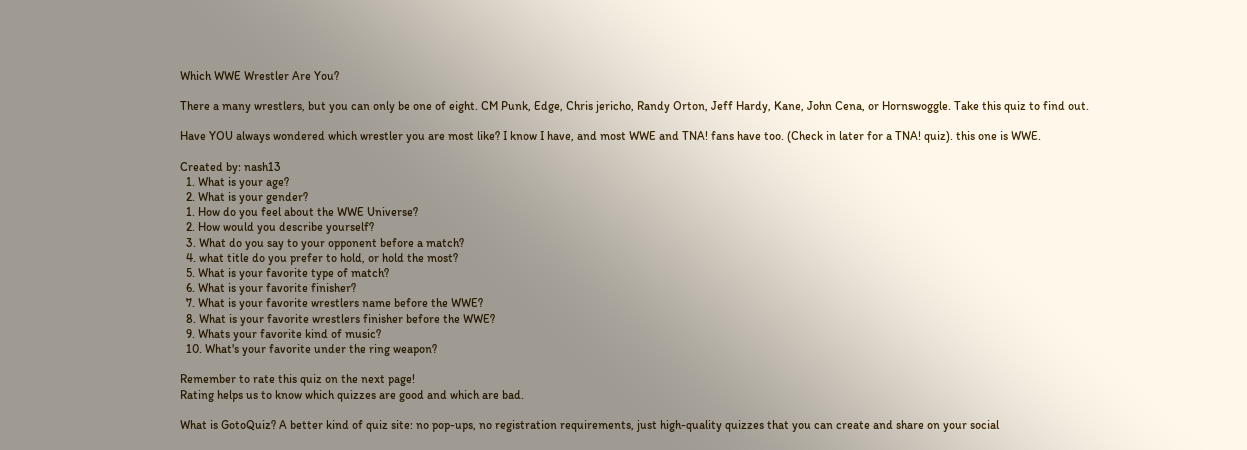Which WWE Wrestler Are You?

There a many wrestlers, but you can only be one of eight. CM Punk, Edge, Chris jericho, Randy Orton, Jeff Hardy, Kane, John Cena, or Hornswoggle. Take this quiz to find out.

Have YOU always wondered which wrestler you are most like? I know I have, and most WWE and TNA! fans have too. (Check in later for a TNA! quiz). this one is WWE.

Created by: nash13
  1. What is your age?
  2. What is your gender?
  1. How do you feel about the WWE Universe?
  2. How would you describe yourself?
  3. What do you say to your opponent before a match?
  4. what title do you prefer to hold, or hold the most?
  5. What is your favorite type of match?
  6. What is your favorite finisher?
  7. What is your favorite wrestlers name before the WWE?
  8. What is your favorite wrestlers finisher before the WWE?
  9. Whats your favorite kind of music?
  10. What's your favorite under the ring weapon?

Remember to rate this quiz on the next page!
Rating helps us to know which quizzes are good and which are bad.

What is GotoQuiz? A better kind of quiz site: no pop-ups, no registration requirements, just high-quality quizzes that you can create and share on your social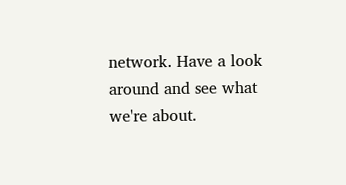network. Have a look around and see what we're about.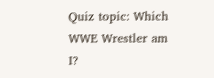Quiz topic: Which WWE Wrestler am I?